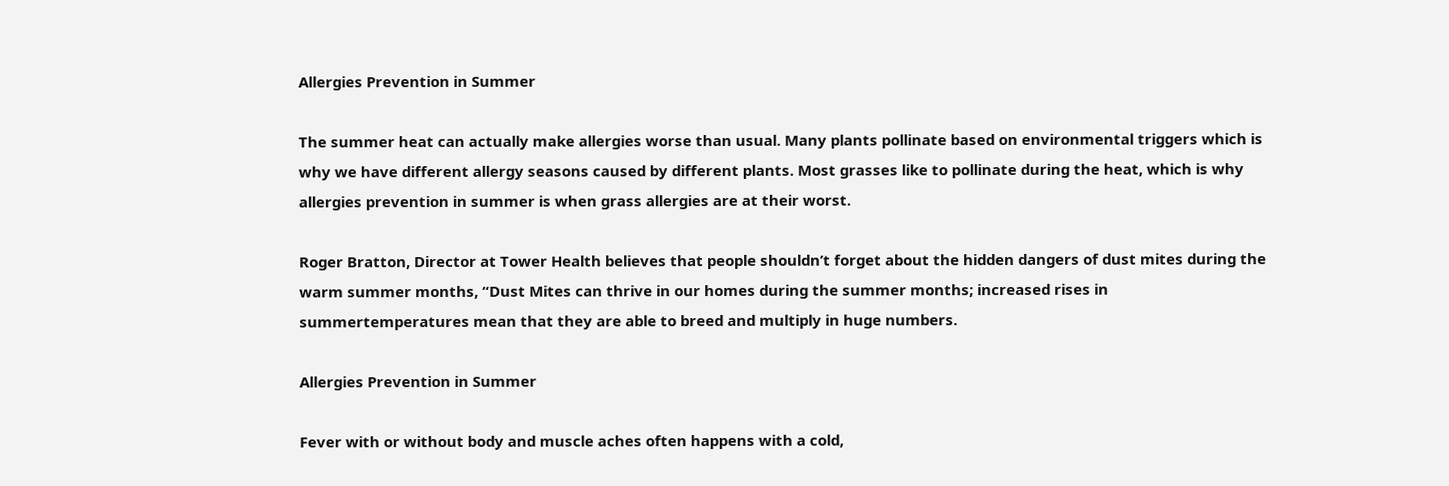Allergies Prevention in Summer

The summer heat can actually make allergies worse than usual. Many plants pollinate based on environmental triggers which is why we have different allergy seasons caused by different plants. Most grasses like to pollinate during the heat, which is why allergies prevention in summer is when grass allergies are at their worst.

Roger Bratton, Director at Tower Health believes that people shouldn’t forget about the hidden dangers of dust mites during the warm summer months, “Dust Mites can thrive in our homes during the summer months; increased rises in summertemperatures mean that they are able to breed and multiply in huge numbers.

Allergies Prevention in Summer

Fever with or without body and muscle aches often happens with a cold,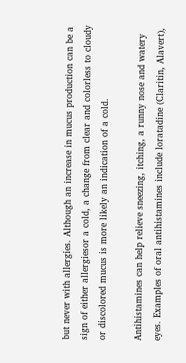but never with allergies. Although an increase in mucus production can be a sign of either allergiesor a cold, a change from clear and colorless to cloudy or discolored mucus is more likely an indication of a cold.

Antihistamines can help relieve sneezing, itching, a runny nose and watery eyes. Examples of oral antihistamines include loratadine (Claritin, Alavert),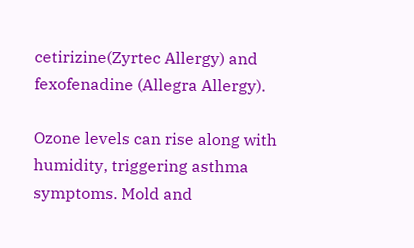cetirizine(Zyrtec Allergy) and fexofenadine (Allegra Allergy).

Ozone levels can rise along with humidity, triggering asthma symptoms. Mold and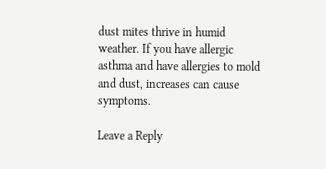dust mites thrive in humid weather. If you have allergic asthma and have allergies to mold and dust, increases can cause symptoms.

Leave a Reply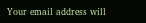Your email address will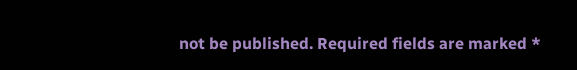not be published. Required fields are marked *